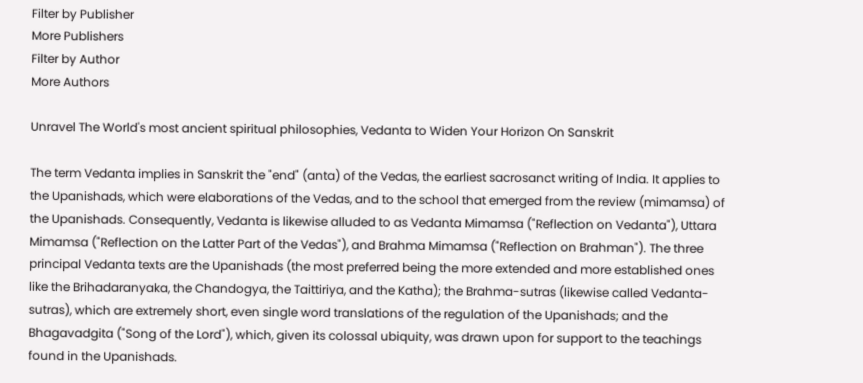Filter by Publisher
More Publishers
Filter by Author
More Authors

Unravel The World's most ancient spiritual philosophies, Vedanta to Widen Your Horizon On Sanskrit

The term Vedanta implies in Sanskrit the "end" (anta) of the Vedas, the earliest sacrosanct writing of India. It applies to the Upanishads, which were elaborations of the Vedas, and to the school that emerged from the review (mimamsa) of the Upanishads. Consequently, Vedanta is likewise alluded to as Vedanta Mimamsa ("Reflection on Vedanta"), Uttara Mimamsa ("Reflection on the Latter Part of the Vedas"), and Brahma Mimamsa ("Reflection on Brahman"). The three principal Vedanta texts are the Upanishads (the most preferred being the more extended and more established ones like the Brihadaranyaka, the Chandogya, the Taittiriya, and the Katha); the Brahma-sutras (likewise called Vedanta-sutras), which are extremely short, even single word translations of the regulation of the Upanishads; and the Bhagavadgita ("Song of the Lord"), which, given its colossal ubiquity, was drawn upon for support to the teachings found in the Upanishads.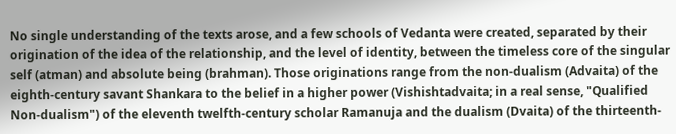No single understanding of the texts arose, and a few schools of Vedanta were created, separated by their origination of the idea of the relationship, and the level of identity, between the timeless core of the singular self (atman) and absolute being (brahman). Those originations range from the non-dualism (Advaita) of the eighth-century savant Shankara to the belief in a higher power (Vishishtadvaita; in a real sense, "Qualified Non-dualism") of the eleventh twelfth-century scholar Ramanuja and the dualism (Dvaita) of the thirteenth-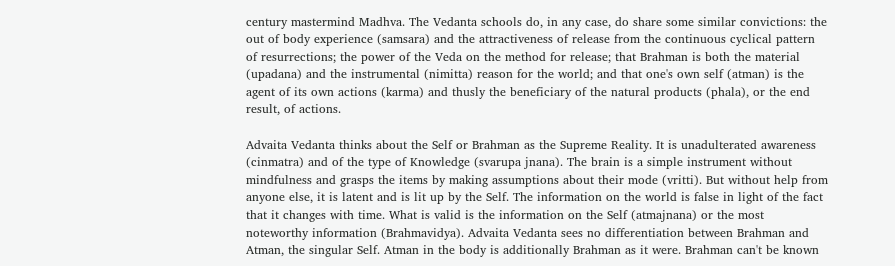century mastermind Madhva. The Vedanta schools do, in any case, do share some similar convictions: the out of body experience (samsara) and the attractiveness of release from the continuous cyclical pattern of resurrections; the power of the Veda on the method for release; that Brahman is both the material (upadana) and the instrumental (nimitta) reason for the world; and that one's own self (atman) is the agent of its own actions (karma) and thusly the beneficiary of the natural products (phala), or the end result, of actions.

Advaita Vedanta thinks about the Self or Brahman as the Supreme Reality. It is unadulterated awareness (cinmatra) and of the type of Knowledge (svarupa jnana). The brain is a simple instrument without mindfulness and grasps the items by making assumptions about their mode (vritti). But without help from anyone else, it is latent and is lit up by the Self. The information on the world is false in light of the fact that it changes with time. What is valid is the information on the Self (atmajnana) or the most noteworthy information (Brahmavidya). Advaita Vedanta sees no differentiation between Brahman and Atman, the singular Self. Atman in the body is additionally Brahman as it were. Brahman can't be known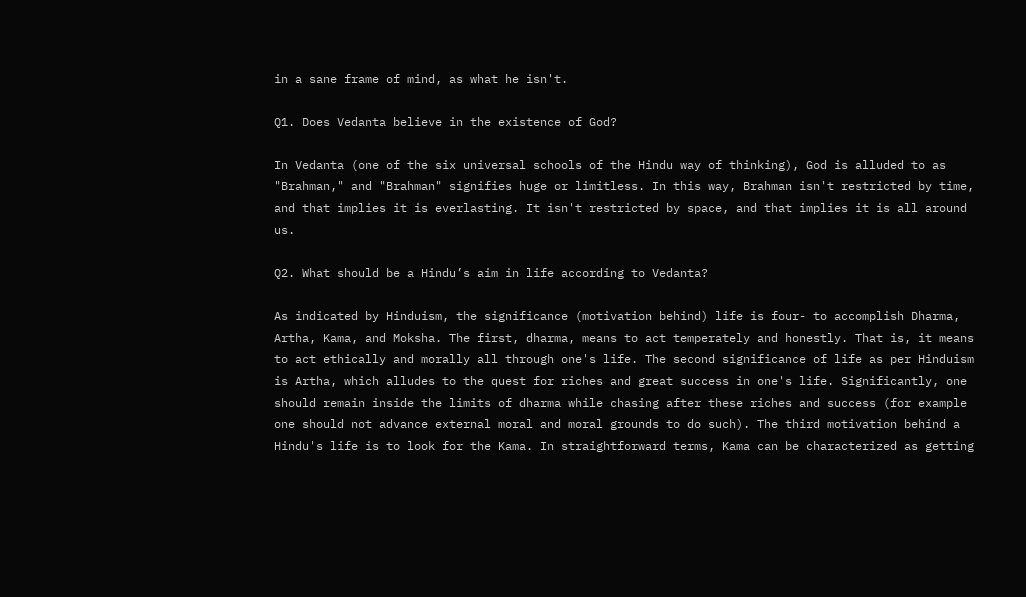in a sane frame of mind, as what he isn't.

Q1. Does Vedanta believe in the existence of God?

In Vedanta (one of the six universal schools of the Hindu way of thinking), God is alluded to as "Brahman," and "Brahman" signifies huge or limitless. In this way, Brahman isn't restricted by time, and that implies it is everlasting. It isn't restricted by space, and that implies it is all around us.

Q2. What should be a Hindu’s aim in life according to Vedanta?

As indicated by Hinduism, the significance (motivation behind) life is four- to accomplish Dharma, Artha, Kama, and Moksha. The first, dharma, means to act temperately and honestly. That is, it means to act ethically and morally all through one's life. The second significance of life as per Hinduism is Artha, which alludes to the quest for riches and great success in one's life. Significantly, one should remain inside the limits of dharma while chasing after these riches and success (for example one should not advance external moral and moral grounds to do such). The third motivation behind a Hindu's life is to look for the Kama. In straightforward terms, Kama can be characterized as getting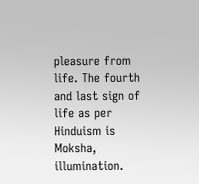pleasure from life. The fourth and last sign of life as per Hinduism is Moksha, illumination.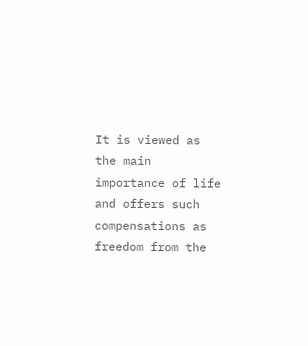It is viewed as the main importance of life and offers such compensations as freedom from the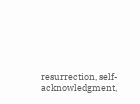resurrection, self-acknowledgment,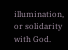illumination, or solidarity with God.